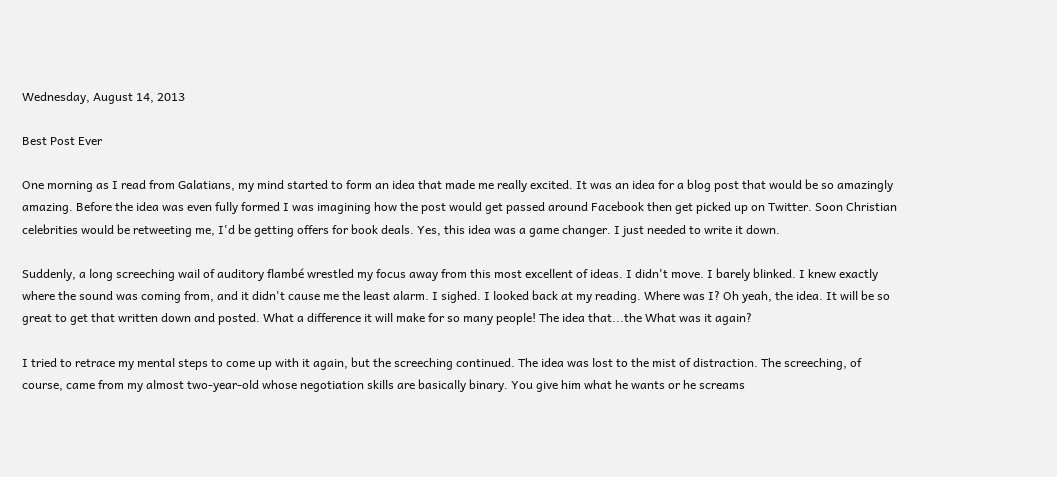Wednesday, August 14, 2013

Best Post Ever

One morning as I read from Galatians, my mind started to form an idea that made me really excited. It was an idea for a blog post that would be so amazingly amazing. Before the idea was even fully formed I was imagining how the post would get passed around Facebook then get picked up on Twitter. Soon Christian celebrities would be retweeting me, I'd be getting offers for book deals. Yes, this idea was a game changer. I just needed to write it down.

Suddenly, a long screeching wail of auditory flambé wrestled my focus away from this most excellent of ideas. I didn't move. I barely blinked. I knew exactly where the sound was coming from, and it didn't cause me the least alarm. I sighed. I looked back at my reading. Where was I? Oh yeah, the idea. It will be so great to get that written down and posted. What a difference it will make for so many people! The idea that...the What was it again?

I tried to retrace my mental steps to come up with it again, but the screeching continued. The idea was lost to the mist of distraction. The screeching, of course, came from my almost two-year-old whose negotiation skills are basically binary. You give him what he wants or he screams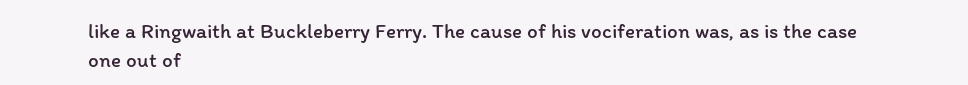like a Ringwaith at Buckleberry Ferry. The cause of his vociferation was, as is the case one out of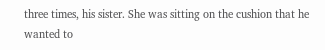three times, his sister. She was sitting on the cushion that he wanted to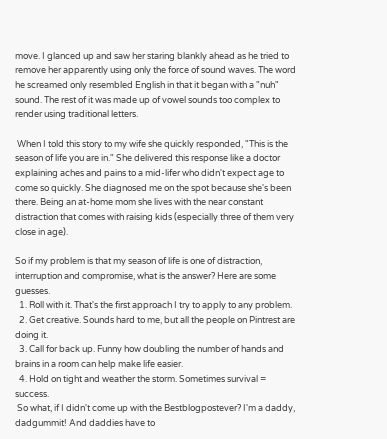move. I glanced up and saw her staring blankly ahead as he tried to remove her apparently using only the force of sound waves. The word he screamed only resembled English in that it began with a "nuh" sound. The rest of it was made up of vowel sounds too complex to render using traditional letters.

 When I told this story to my wife she quickly responded, "This is the season of life you are in." She delivered this response like a doctor explaining aches and pains to a mid-lifer who didn't expect age to come so quickly. She diagnosed me on the spot because she's been there. Being an at-home mom she lives with the near constant distraction that comes with raising kids (especially three of them very close in age).

So if my problem is that my season of life is one of distraction, interruption and compromise, what is the answer? Here are some guesses.
  1. Roll with it. That's the first approach I try to apply to any problem.
  2. Get creative. Sounds hard to me, but all the people on Pintrest are doing it.
  3. Call for back up. Funny how doubling the number of hands and brains in a room can help make life easier.
  4. Hold on tight and weather the storm. Sometimes survival = success.
 So what, if I didn't come up with the Bestblogpostever? I'm a daddy, dadgummit! And daddies have to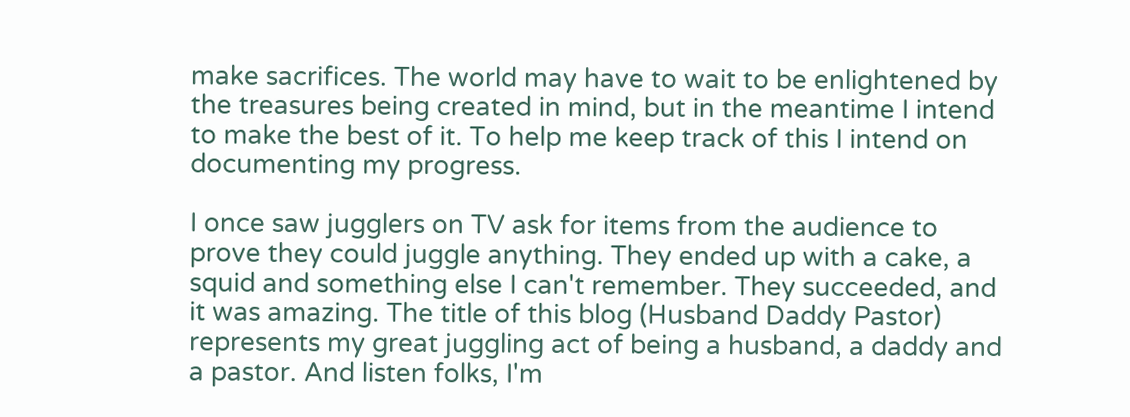make sacrifices. The world may have to wait to be enlightened by the treasures being created in mind, but in the meantime I intend to make the best of it. To help me keep track of this I intend on documenting my progress.

I once saw jugglers on TV ask for items from the audience to prove they could juggle anything. They ended up with a cake, a squid and something else I can't remember. They succeeded, and it was amazing. The title of this blog (Husband Daddy Pastor) represents my great juggling act of being a husband, a daddy and a pastor. And listen folks, I'm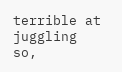terrible at juggling so,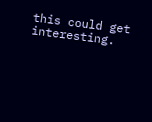this could get interesting.